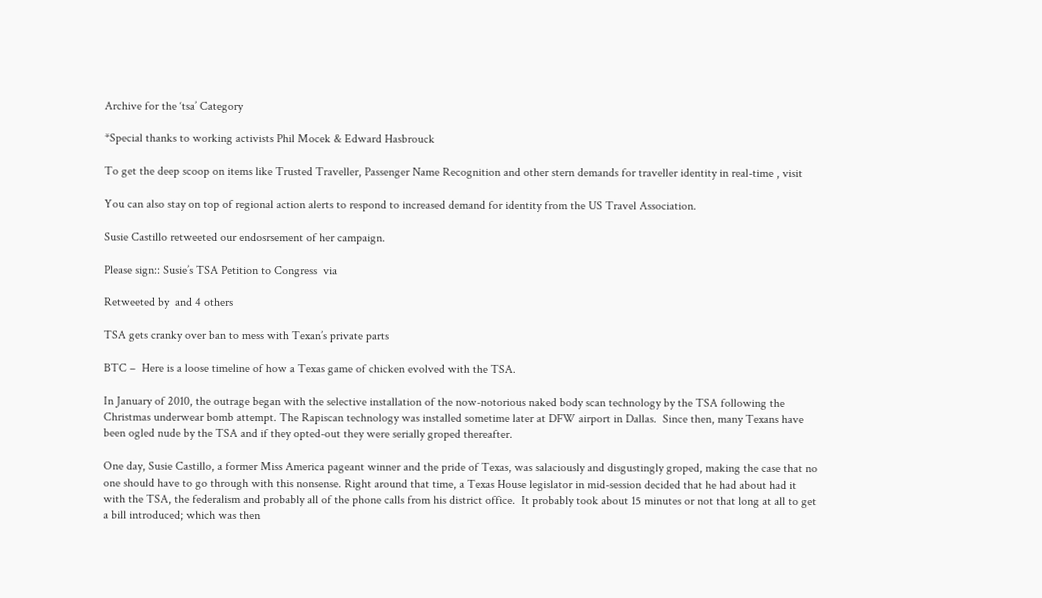Archive for the ‘tsa’ Category

*Special thanks to working activists Phil Mocek & Edward Hasbrouck

To get the deep scoop on items like Trusted Traveller, Passenger Name Recognition and other stern demands for traveller identity in real-time , visit

You can also stay on top of regional action alerts to respond to increased demand for identity from the US Travel Association.

Susie Castillo retweeted our endosrsement of her campaign.

Please sign:: Susie’s TSA Petition to Congress  via

Retweeted by  and 4 others

TSA gets cranky over ban to mess with Texan’s private parts

BTC –  Here is a loose timeline of how a Texas game of chicken evolved with the TSA.

In January of 2010, the outrage began with the selective installation of the now-notorious naked body scan technology by the TSA following the Christmas underwear bomb attempt. The Rapiscan technology was installed sometime later at DFW airport in Dallas.  Since then, many Texans have been ogled nude by the TSA and if they opted-out they were serially groped thereafter.

One day, Susie Castillo, a former Miss America pageant winner and the pride of Texas, was salaciously and disgustingly groped, making the case that no one should have to go through with this nonsense. Right around that time, a Texas House legislator in mid-session decided that he had about had it with the TSA, the federalism and probably all of the phone calls from his district office.  It probably took about 15 minutes or not that long at all to get a bill introduced; which was then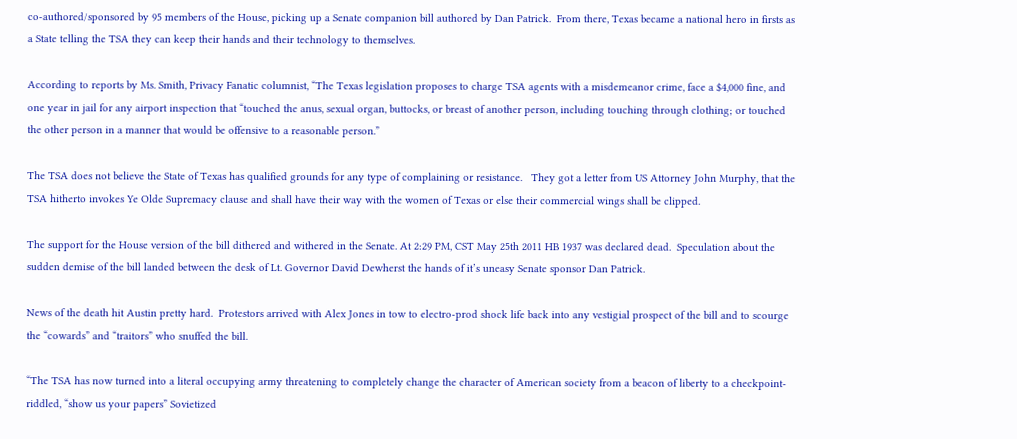co-authored/sponsored by 95 members of the House, picking up a Senate companion bill authored by Dan Patrick.  From there, Texas became a national hero in firsts as a State telling the TSA they can keep their hands and their technology to themselves.

According to reports by Ms. Smith, Privacy Fanatic columnist, “The Texas legislation proposes to charge TSA agents with a misdemeanor crime, face a $4,000 fine, and one year in jail for any airport inspection that “touched the anus, sexual organ, buttocks, or breast of another person, including touching through clothing; or touched the other person in a manner that would be offensive to a reasonable person.”

The TSA does not believe the State of Texas has qualified grounds for any type of complaining or resistance.   They got a letter from US Attorney John Murphy, that the TSA hitherto invokes Ye Olde Supremacy clause and shall have their way with the women of Texas or else their commercial wings shall be clipped.

The support for the House version of the bill dithered and withered in the Senate. At 2:29 PM, CST May 25th 2011 HB 1937 was declared dead.  Speculation about the sudden demise of the bill landed between the desk of Lt. Governor David Dewherst the hands of it’s uneasy Senate sponsor Dan Patrick.

News of the death hit Austin pretty hard.  Protestors arrived with Alex Jones in tow to electro-prod shock life back into any vestigial prospect of the bill and to scourge the “cowards” and “traitors” who snuffed the bill.

“The TSA has now turned into a literal occupying army threatening to completely change the character of American society from a beacon of liberty to a checkpoint-riddled, “show us your papers” Sovietized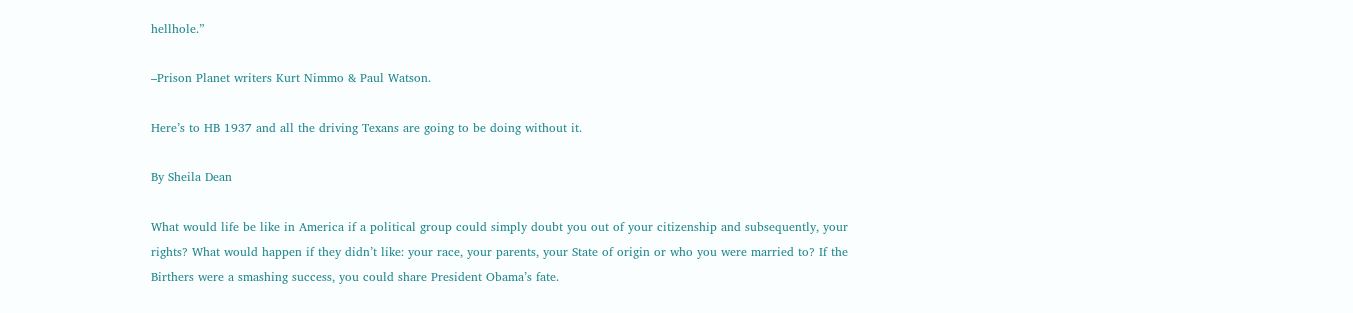hellhole.”

–Prison Planet writers Kurt Nimmo & Paul Watson.

Here’s to HB 1937 and all the driving Texans are going to be doing without it.

By Sheila Dean

What would life be like in America if a political group could simply doubt you out of your citizenship and subsequently, your rights? What would happen if they didn’t like: your race, your parents, your State of origin or who you were married to? If the Birthers were a smashing success, you could share President Obama’s fate.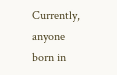Currently, anyone born in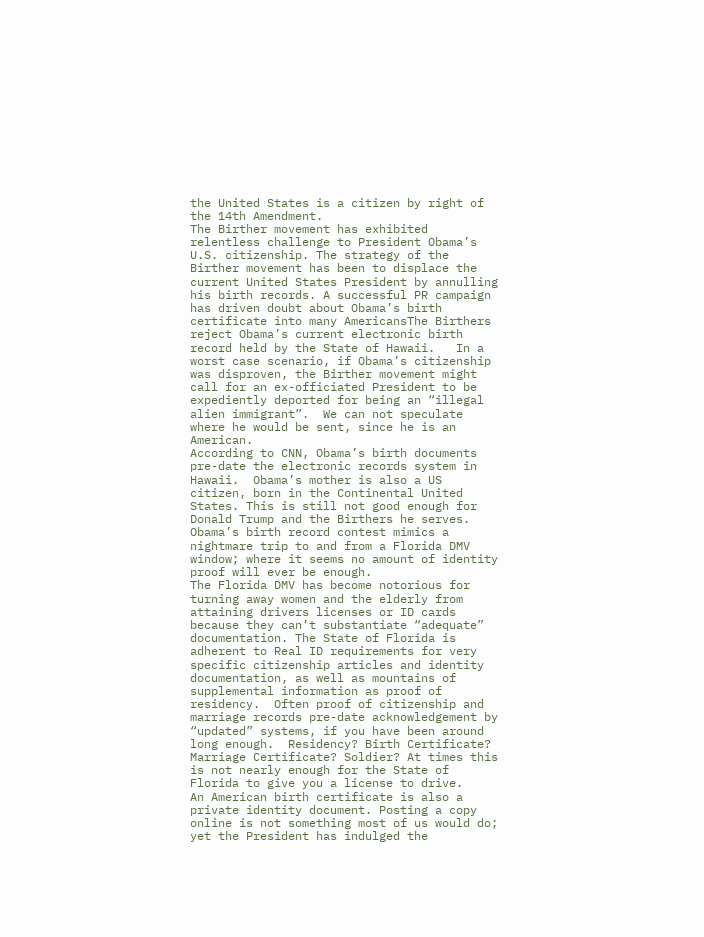the United States is a citizen by right of the 14th Amendment.
The Birther movement has exhibited relentless challenge to President Obama’s U.S. citizenship. The strategy of the Birther movement has been to displace the current United States President by annulling his birth records. A successful PR campaign has driven doubt about Obama’s birth certificate into many AmericansThe Birthers reject Obama’s current electronic birth record held by the State of Hawaii.   In a worst case scenario, if Obama’s citizenship was disproven, the Birther movement might call for an ex-officiated President to be expediently deported for being an “illegal alien immigrant”.  We can not speculate where he would be sent, since he is an American.
According to CNN, Obama’s birth documents pre-date the electronic records system in Hawaii.  Obama’s mother is also a US citizen, born in the Continental United States. This is still not good enough for Donald Trump and the Birthers he serves.
Obama’s birth record contest mimics a nightmare trip to and from a Florida DMV window; where it seems no amount of identity proof will ever be enough.
The Florida DMV has become notorious for turning away women and the elderly from attaining drivers licenses or ID cards because they can’t substantiate “adequate” documentation. The State of Florida is adherent to Real ID requirements for very specific citizenship articles and identity documentation, as well as mountains of supplemental information as proof of residency.  Often proof of citizenship and marriage records pre-date acknowledgement by “updated” systems, if you have been around long enough.  Residency? Birth Certificate? Marriage Certificate? Soldier? At times this is not nearly enough for the State of Florida to give you a license to drive.
An American birth certificate is also a private identity document. Posting a copy online is not something most of us would do; yet the President has indulged the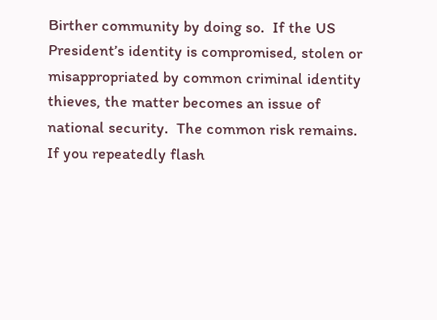Birther community by doing so.  If the US President’s identity is compromised, stolen or misappropriated by common criminal identity thieves, the matter becomes an issue of national security.  The common risk remains.  If you repeatedly flash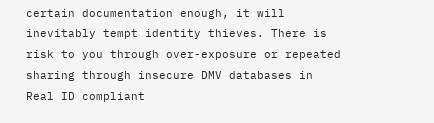certain documentation enough, it will inevitably tempt identity thieves. There is risk to you through over-exposure or repeated sharing through insecure DMV databases in Real ID compliant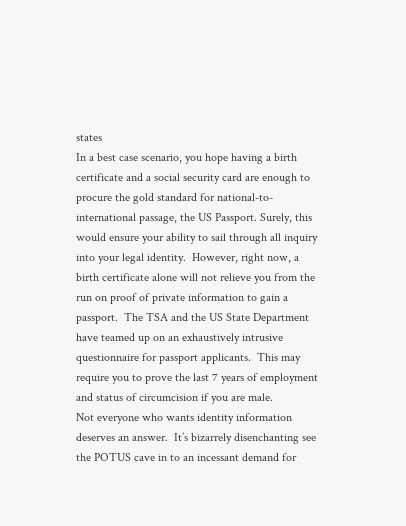states
In a best case scenario, you hope having a birth certificate and a social security card are enough to procure the gold standard for national-to-international passage, the US Passport. Surely, this would ensure your ability to sail through all inquiry into your legal identity.  However, right now, a birth certificate alone will not relieve you from the run on proof of private information to gain a passport.  The TSA and the US State Department have teamed up on an exhaustively intrusive questionnaire for passport applicants.  This may require you to prove the last 7 years of employment and status of circumcision if you are male.
Not everyone who wants identity information deserves an answer.  It’s bizarrely disenchanting see the POTUS cave in to an incessant demand for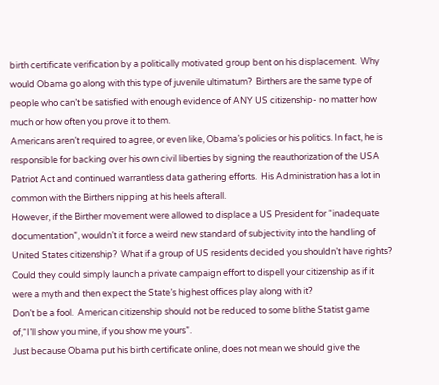birth certificate verification by a politically motivated group bent on his displacement.  Why would Obama go along with this type of juvenile ultimatum?  Birthers are the same type of  people who can’t be satisfied with enough evidence of ANY US citizenship- no matter how much or how often you prove it to them.
Americans aren’t required to agree, or even like, Obama’s policies or his politics. In fact, he is responsible for backing over his own civil liberties by signing the reauthorization of the USA Patriot Act and continued warrantless data gathering efforts.  His Administration has a lot in common with the Birthers nipping at his heels afterall.
However, if the Birther movement were allowed to displace a US President for “inadequate documentation”, wouldn’t it force a weird new standard of subjectivity into the handling of United States citizenship?  What if a group of US residents decided you shouldn’t have rights?  Could they could simply launch a private campaign effort to dispell your citizenship as if it were a myth and then expect the State’s highest offices play along with it?
Don’t be a fool.  American citizenship should not be reduced to some blithe Statist game of,“I’ll show you mine, if you show me yours”.
Just because Obama put his birth certificate online, does not mean we should give the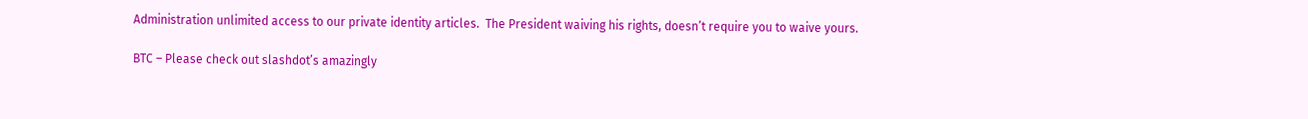Administration unlimited access to our private identity articles.  The President waiving his rights, doesn’t require you to waive yours.

BTC – Please check out slashdot’s amazingly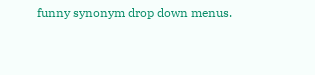funny synonym drop down menus.